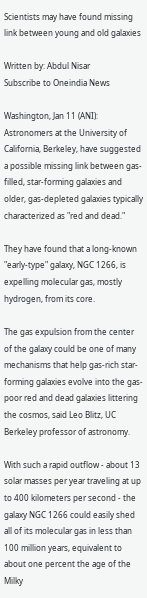Scientists may have found missing link between young and old galaxies

Written by: Abdul Nisar
Subscribe to Oneindia News

Washington, Jan 11 (ANI): Astronomers at the University of California, Berkeley, have suggested a possible missing link between gas-filled, star-forming galaxies and older, gas-depleted galaxies typically characterized as "red and dead."

They have found that a long-known "early-type" galaxy, NGC 1266, is expelling molecular gas, mostly hydrogen, from its core.

The gas expulsion from the center of the galaxy could be one of many mechanisms that help gas-rich star-forming galaxies evolve into the gas-poor red and dead galaxies littering the cosmos, said Leo Blitz, UC Berkeley professor of astronomy.

With such a rapid outflow - about 13 solar masses per year traveling at up to 400 kilometers per second - the galaxy NGC 1266 could easily shed all of its molecular gas in less than 100 million years, equivalent to about one percent the age of the Milky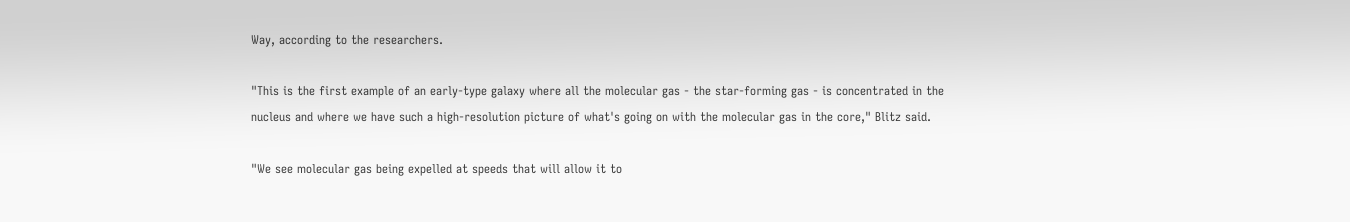Way, according to the researchers.

"This is the first example of an early-type galaxy where all the molecular gas - the star-forming gas - is concentrated in the nucleus and where we have such a high-resolution picture of what's going on with the molecular gas in the core," Blitz said.

"We see molecular gas being expelled at speeds that will allow it to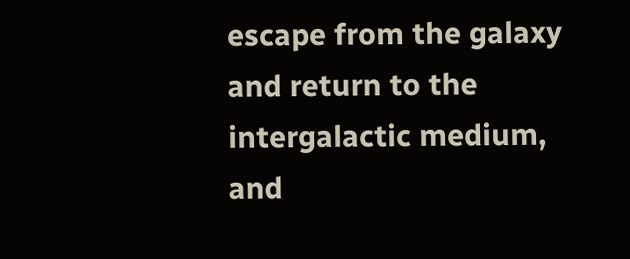escape from the galaxy and return to the intergalactic medium, and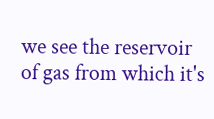we see the reservoir of gas from which it's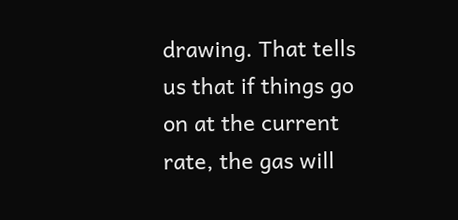drawing. That tells us that if things go on at the current rate, the gas will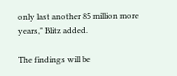only last another 85 million more years," Blitz added.

The findings will be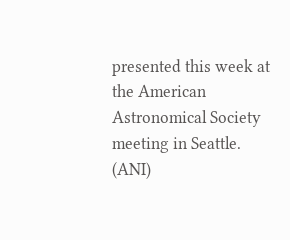presented this week at the American Astronomical Society meeting in Seattle. (ANI)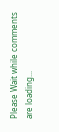Please Wait while comments are loading...